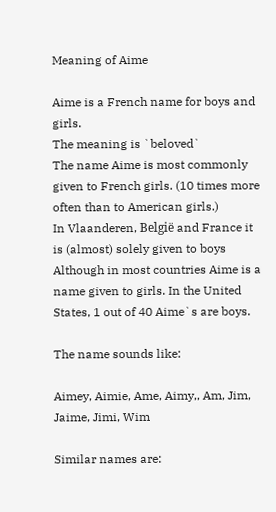Meaning of Aime

Aime is a French name for boys and girls.
The meaning is `beloved`
The name Aime is most commonly given to French girls. (10 times more often than to American girls.)
In Vlaanderen, België and France it is (almost) solely given to boys
Although in most countries Aime is a name given to girls. In the United States, 1 out of 40 Aime`s are boys.

The name sounds like:

Aimey, Aimie, Ame, Aimy,, Am, Jim, Jaime, Jimi, Wim

Similar names are: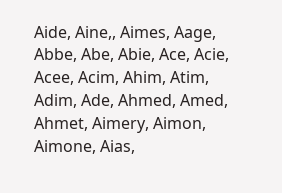Aide, Aine,, Aimes, Aage, Abbe, Abe, Abie, Ace, Acie, Acee, Acim, Ahim, Atim, Adim, Ade, Ahmed, Amed, Ahmet, Aimery, Aimon, Aimone, Aias,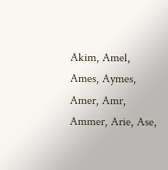Akim, Amel, Ames, Aymes, Amer, Amr, Ammer, Arie, Ase,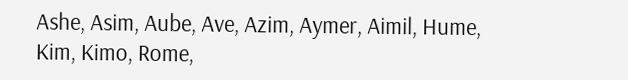Ashe, Asim, Aube, Ave, Azim, Aymer, Aimil, Hume, Kim, Kimo, Rome,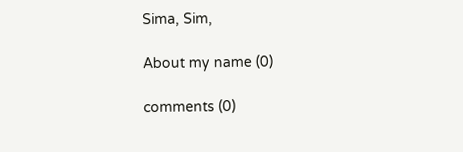Sima, Sim,

About my name (0)

comments (0)